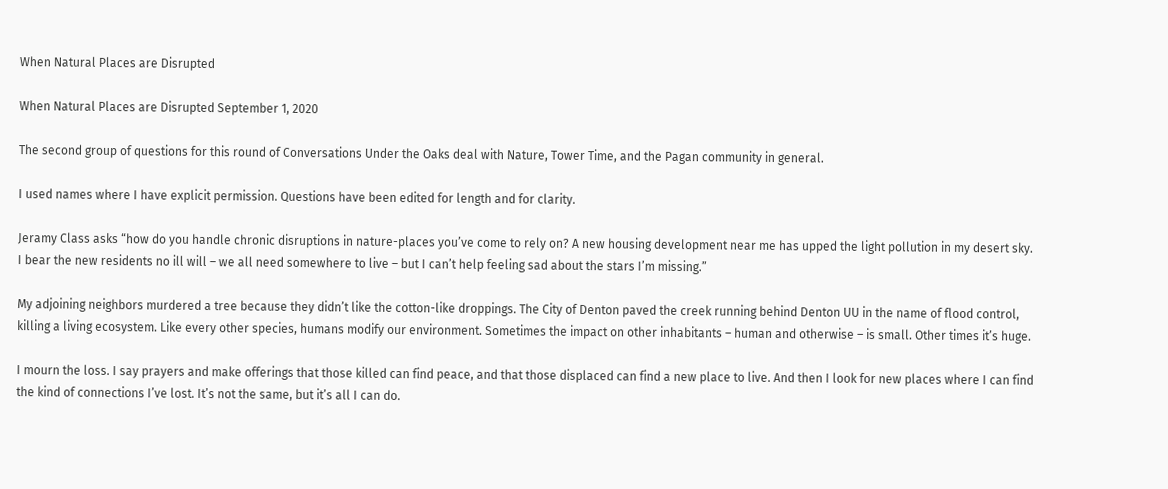When Natural Places are Disrupted

When Natural Places are Disrupted September 1, 2020

The second group of questions for this round of Conversations Under the Oaks deal with Nature, Tower Time, and the Pagan community in general.

I used names where I have explicit permission. Questions have been edited for length and for clarity.

Jeramy Class asks “how do you handle chronic disruptions in nature-places you’ve come to rely on? A new housing development near me has upped the light pollution in my desert sky. I bear the new residents no ill will – we all need somewhere to live – but I can’t help feeling sad about the stars I’m missing.”

My adjoining neighbors murdered a tree because they didn’t like the cotton-like droppings. The City of Denton paved the creek running behind Denton UU in the name of flood control, killing a living ecosystem. Like every other species, humans modify our environment. Sometimes the impact on other inhabitants – human and otherwise – is small. Other times it’s huge.

I mourn the loss. I say prayers and make offerings that those killed can find peace, and that those displaced can find a new place to live. And then I look for new places where I can find the kind of connections I’ve lost. It’s not the same, but it’s all I can do.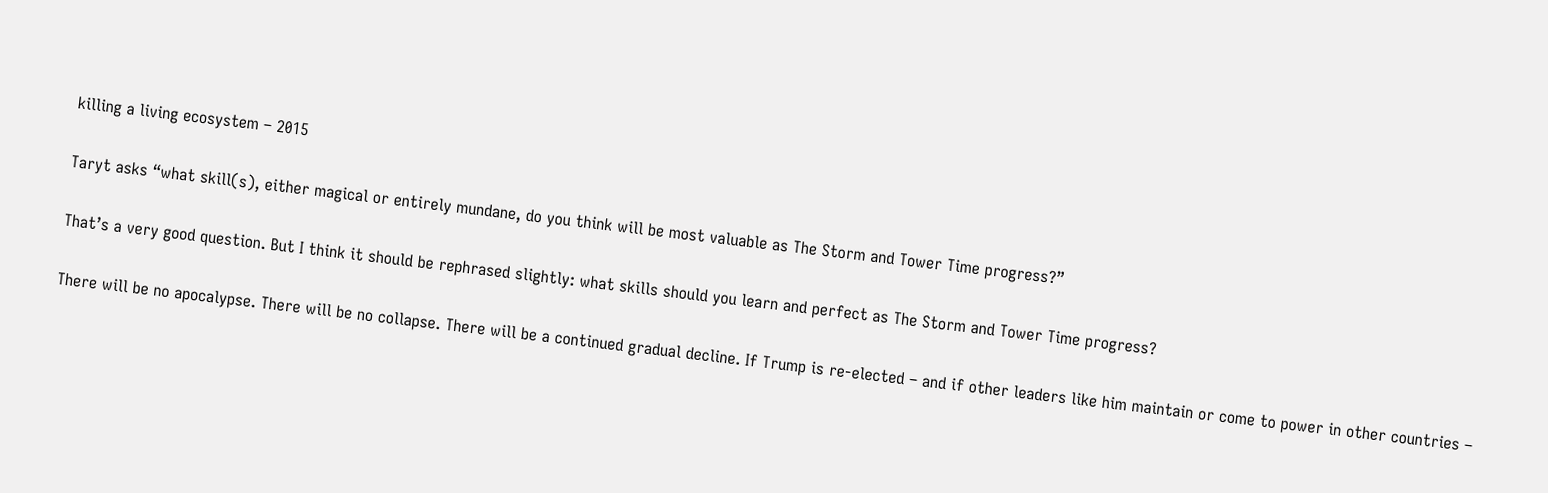killing a living ecosystem – 2015

Taryt asks “what skill(s), either magical or entirely mundane, do you think will be most valuable as The Storm and Tower Time progress?”

That’s a very good question. But I think it should be rephrased slightly: what skills should you learn and perfect as The Storm and Tower Time progress?

There will be no apocalypse. There will be no collapse. There will be a continued gradual decline. If Trump is re-elected – and if other leaders like him maintain or come to power in other countries –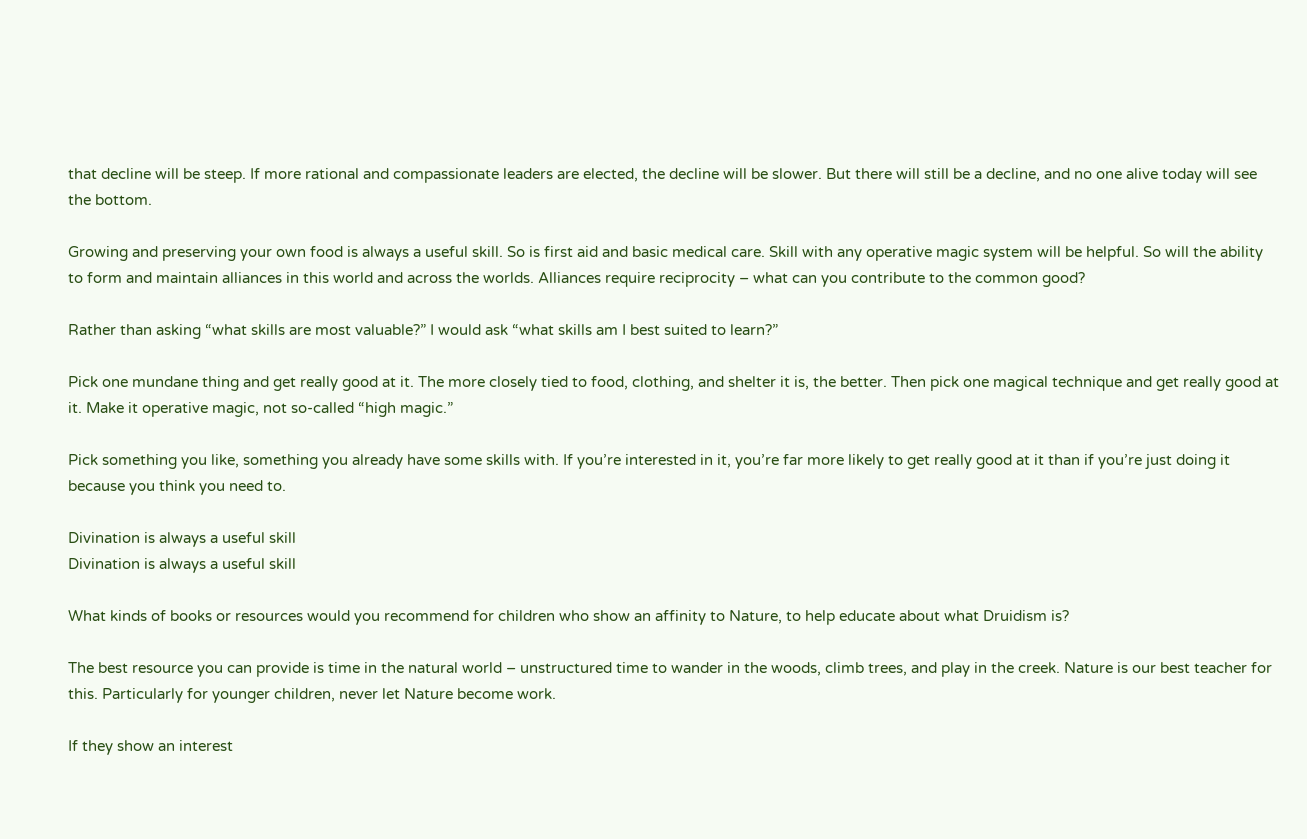that decline will be steep. If more rational and compassionate leaders are elected, the decline will be slower. But there will still be a decline, and no one alive today will see the bottom.

Growing and preserving your own food is always a useful skill. So is first aid and basic medical care. Skill with any operative magic system will be helpful. So will the ability to form and maintain alliances in this world and across the worlds. Alliances require reciprocity – what can you contribute to the common good?

Rather than asking “what skills are most valuable?” I would ask “what skills am I best suited to learn?”

Pick one mundane thing and get really good at it. The more closely tied to food, clothing, and shelter it is, the better. Then pick one magical technique and get really good at it. Make it operative magic, not so-called “high magic.”

Pick something you like, something you already have some skills with. If you’re interested in it, you’re far more likely to get really good at it than if you’re just doing it because you think you need to.

Divination is always a useful skill
Divination is always a useful skill

What kinds of books or resources would you recommend for children who show an affinity to Nature, to help educate about what Druidism is?

The best resource you can provide is time in the natural world – unstructured time to wander in the woods, climb trees, and play in the creek. Nature is our best teacher for this. Particularly for younger children, never let Nature become work.

If they show an interest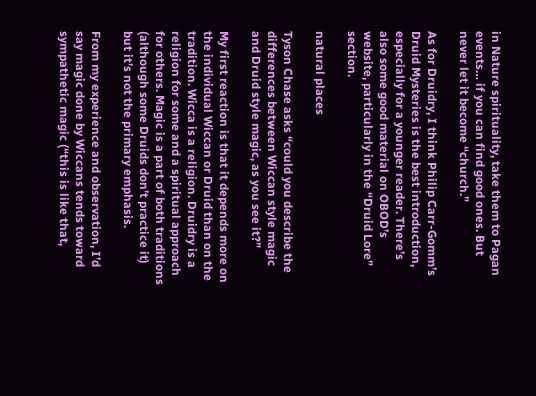in Nature spirituality, take them to Pagan events… if you can find good ones. But never let it become “church.”

As for Druidry, I think Philip Carr-Gomm’s Druid Mysteries is the best introduction, especially for a younger reader. There’s also some good material on OBOD’s website, particularly in the “Druid Lore” section.

natural places

Tyson Chase asks “could you describe the differences between Wiccan style magic and Druid style magic, as you see it?”

My first reaction is that it depends more on the individual Wiccan or Druid than on the tradition. Wicca is a religion. Druidry is a religion for some and a spiritual approach for others. Magic is a part of both traditions (although some Druids don’t practice it) but it’s not the primary emphasis.

From my experience and observation, I’d say magic done by Wiccans tends toward sympathetic magic (“this is like that,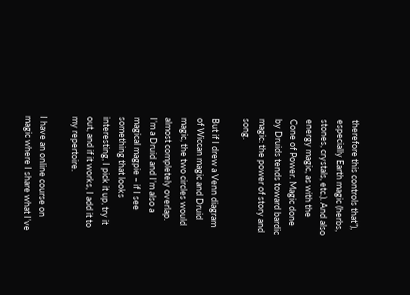therefore this controls that”), especially Earth magic (herbs, stones, crystals, etc.). And also energy magic, as with the Cone of Power. Magic done by Druids tends toward bardic magic: the power of story and song.

But if I drew a Venn diagram of Wiccan magic and Druid magic, the two circles would almost completely overlap. I’m a Druid and I’m also a magical magpie – if I see something that looks interesting, I pick it up, try it out, and if it works, I add it to my repertoire.

I have an online course on magic where I share what I’ve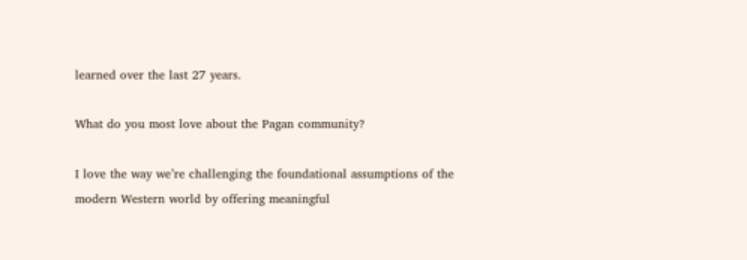learned over the last 27 years.

What do you most love about the Pagan community?

I love the way we’re challenging the foundational assumptions of the modern Western world by offering meaningful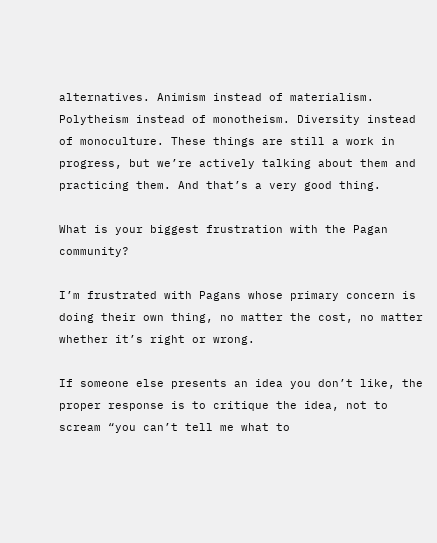alternatives. Animism instead of materialism. Polytheism instead of monotheism. Diversity instead of monoculture. These things are still a work in progress, but we’re actively talking about them and practicing them. And that’s a very good thing.

What is your biggest frustration with the Pagan community?

I’m frustrated with Pagans whose primary concern is doing their own thing, no matter the cost, no matter whether it’s right or wrong.

If someone else presents an idea you don’t like, the proper response is to critique the idea, not to scream “you can’t tell me what to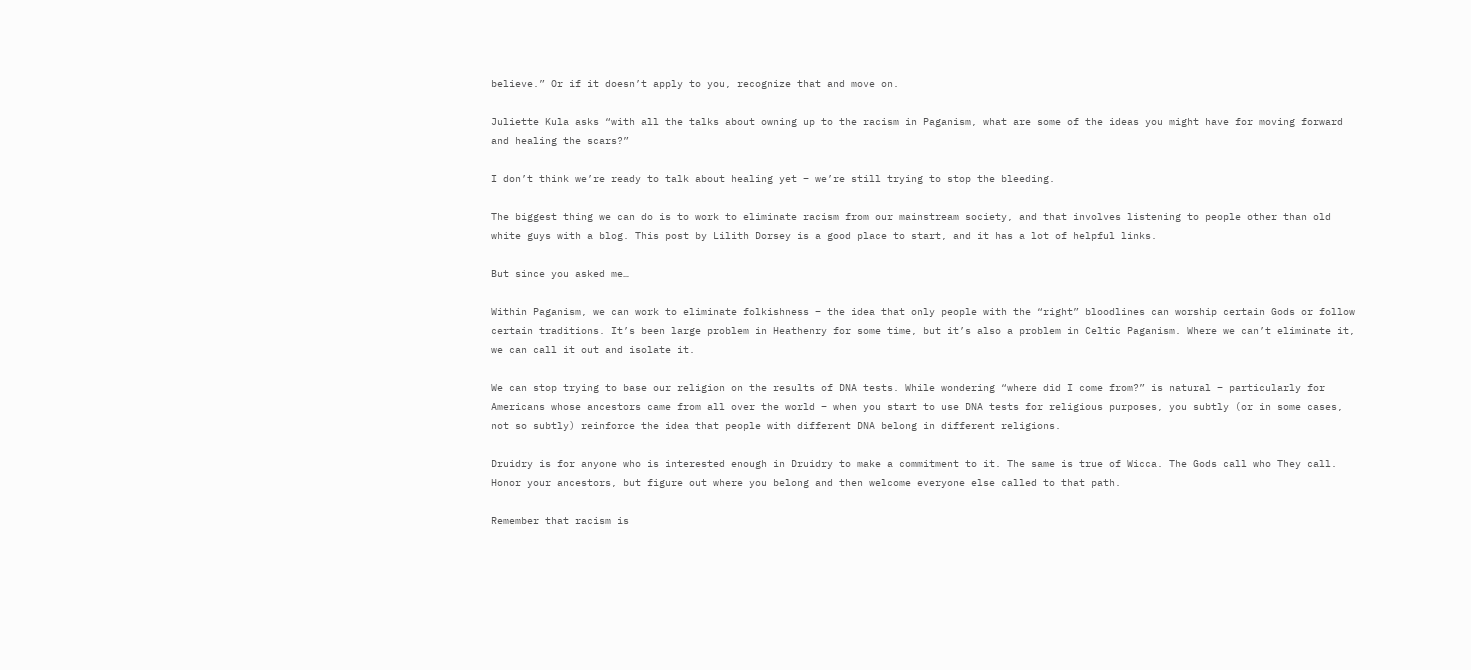believe.” Or if it doesn’t apply to you, recognize that and move on.

Juliette Kula asks “with all the talks about owning up to the racism in Paganism, what are some of the ideas you might have for moving forward and healing the scars?”

I don’t think we’re ready to talk about healing yet – we’re still trying to stop the bleeding.

The biggest thing we can do is to work to eliminate racism from our mainstream society, and that involves listening to people other than old white guys with a blog. This post by Lilith Dorsey is a good place to start, and it has a lot of helpful links.

But since you asked me…

Within Paganism, we can work to eliminate folkishness – the idea that only people with the “right” bloodlines can worship certain Gods or follow certain traditions. It’s been large problem in Heathenry for some time, but it’s also a problem in Celtic Paganism. Where we can’t eliminate it, we can call it out and isolate it.

We can stop trying to base our religion on the results of DNA tests. While wondering “where did I come from?” is natural – particularly for Americans whose ancestors came from all over the world – when you start to use DNA tests for religious purposes, you subtly (or in some cases, not so subtly) reinforce the idea that people with different DNA belong in different religions.

Druidry is for anyone who is interested enough in Druidry to make a commitment to it. The same is true of Wicca. The Gods call who They call. Honor your ancestors, but figure out where you belong and then welcome everyone else called to that path.

Remember that racism is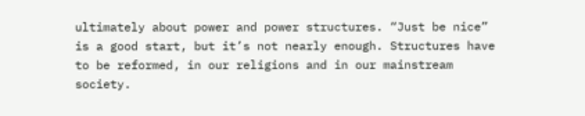ultimately about power and power structures. “Just be nice” is a good start, but it’s not nearly enough. Structures have to be reformed, in our religions and in our mainstream society.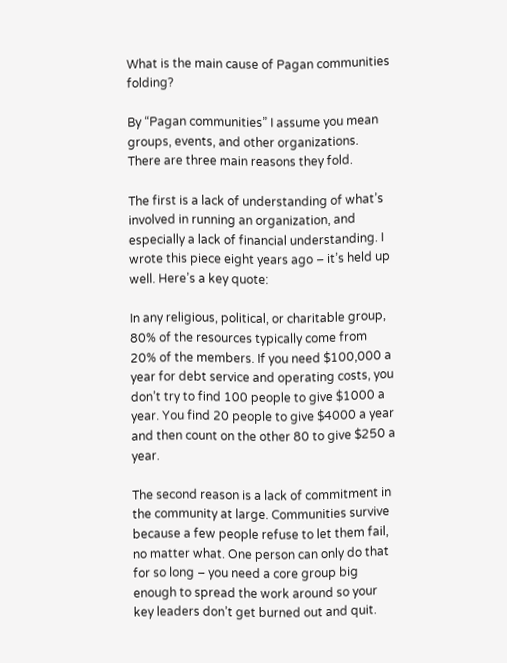What is the main cause of Pagan communities folding?

By “Pagan communities” I assume you mean groups, events, and other organizations. There are three main reasons they fold.

The first is a lack of understanding of what’s involved in running an organization, and especially a lack of financial understanding. I wrote this piece eight years ago – it’s held up well. Here’s a key quote:

In any religious, political, or charitable group, 80% of the resources typically come from 20% of the members. If you need $100,000 a year for debt service and operating costs, you don’t try to find 100 people to give $1000 a year. You find 20 people to give $4000 a year and then count on the other 80 to give $250 a year.

The second reason is a lack of commitment in the community at large. Communities survive because a few people refuse to let them fail, no matter what. One person can only do that for so long – you need a core group big enough to spread the work around so your key leaders don’t get burned out and quit.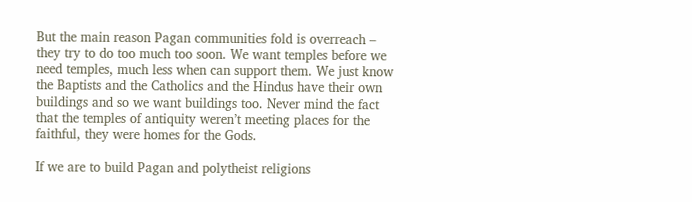But the main reason Pagan communities fold is overreach – they try to do too much too soon. We want temples before we need temples, much less when can support them. We just know the Baptists and the Catholics and the Hindus have their own buildings and so we want buildings too. Never mind the fact that the temples of antiquity weren’t meeting places for the faithful, they were homes for the Gods.

If we are to build Pagan and polytheist religions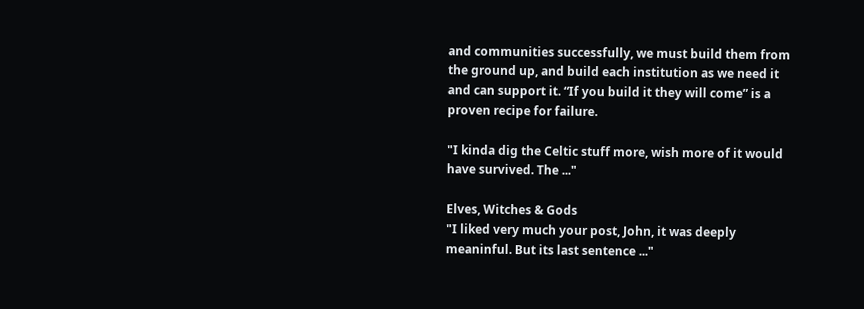and communities successfully, we must build them from the ground up, and build each institution as we need it and can support it. “If you build it they will come” is a proven recipe for failure.

"I kinda dig the Celtic stuff more, wish more of it would have survived. The ..."

Elves, Witches & Gods
"I liked very much your post, John, it was deeply meaninful. But its last sentence ..."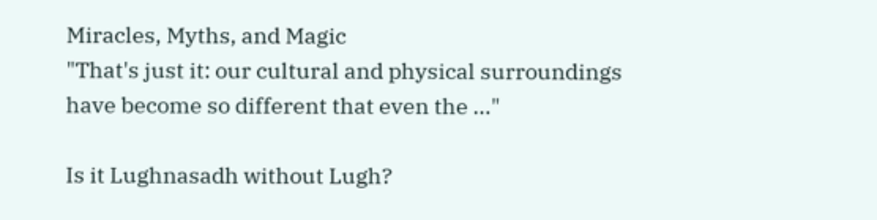Miracles, Myths, and Magic
"That's just it: our cultural and physical surroundings have become so different that even the ..."

Is it Lughnasadh without Lugh?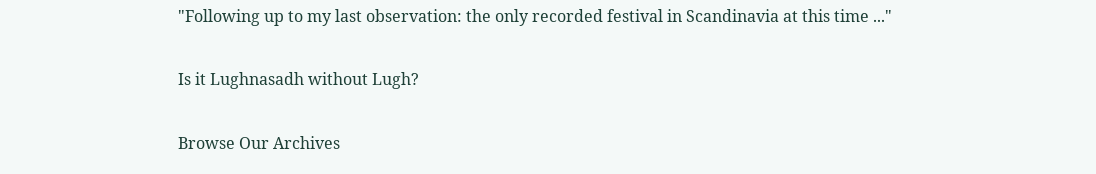"Following up to my last observation: the only recorded festival in Scandinavia at this time ..."

Is it Lughnasadh without Lugh?

Browse Our Archives